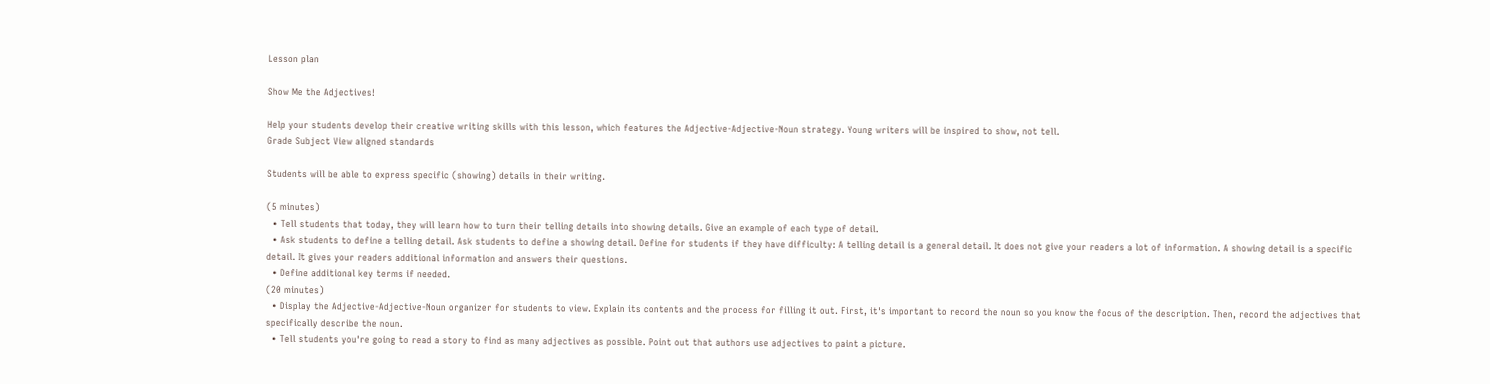Lesson plan

Show Me the Adjectives!

Help your students develop their creative writing skills with this lesson, which features the Adjective-Adjective-Noun strategy. Young writers will be inspired to show, not tell.
Grade Subject View aligned standards

Students will be able to express specific (showing) details in their writing.

(5 minutes)
  • Tell students that today, they will learn how to turn their telling details into showing details. Give an example of each type of detail.
  • Ask students to define a telling detail. Ask students to define a showing detail. Define for students if they have difficulty: A telling detail is a general detail. It does not give your readers a lot of information. A showing detail is a specific detail. It gives your readers additional information and answers their questions.
  • Define additional key terms if needed.
(20 minutes)
  • Display the Adjective-Adjective-Noun organizer for students to view. Explain its contents and the process for filling it out. First, it's important to record the noun so you know the focus of the description. Then, record the adjectives that specifically describe the noun.
  • Tell students you're going to read a story to find as many adjectives as possible. Point out that authors use adjectives to paint a picture.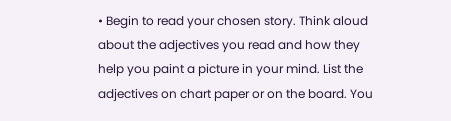• Begin to read your chosen story. Think aloud about the adjectives you read and how they help you paint a picture in your mind. List the adjectives on chart paper or on the board. You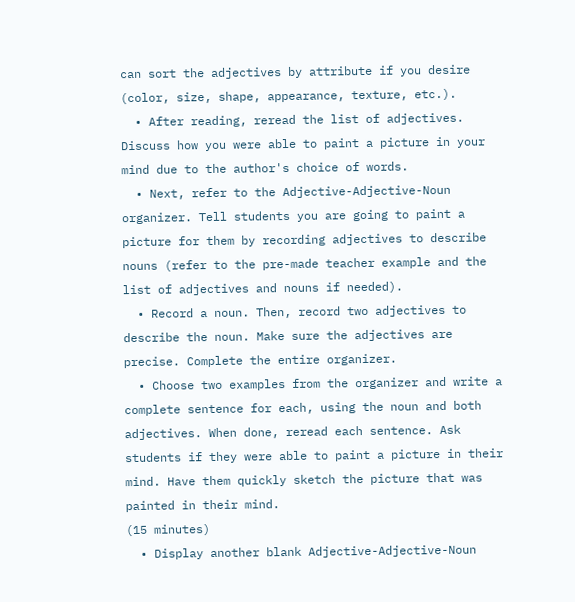can sort the adjectives by attribute if you desire (color, size, shape, appearance, texture, etc.).
  • After reading, reread the list of adjectives. Discuss how you were able to paint a picture in your mind due to the author's choice of words.
  • Next, refer to the Adjective-Adjective-Noun organizer. Tell students you are going to paint a picture for them by recording adjectives to describe nouns (refer to the pre-made teacher example and the list of adjectives and nouns if needed).
  • Record a noun. Then, record two adjectives to describe the noun. Make sure the adjectives are precise. Complete the entire organizer.
  • Choose two examples from the organizer and write a complete sentence for each, using the noun and both adjectives. When done, reread each sentence. Ask students if they were able to paint a picture in their mind. Have them quickly sketch the picture that was painted in their mind.
(15 minutes)
  • Display another blank Adjective-Adjective-Noun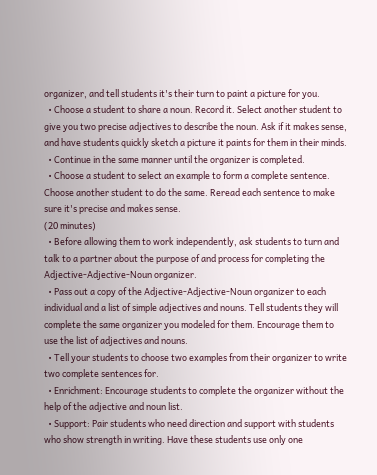organizer, and tell students it's their turn to paint a picture for you.
  • Choose a student to share a noun. Record it. Select another student to give you two precise adjectives to describe the noun. Ask if it makes sense, and have students quickly sketch a picture it paints for them in their minds.
  • Continue in the same manner until the organizer is completed.
  • Choose a student to select an example to form a complete sentence. Choose another student to do the same. Reread each sentence to make sure it's precise and makes sense.
(20 minutes)
  • Before allowing them to work independently, ask students to turn and talk to a partner about the purpose of and process for completing the Adjective-Adjective-Noun organizer.
  • Pass out a copy of the Adjective-Adjective-Noun organizer to each individual and a list of simple adjectives and nouns. Tell students they will complete the same organizer you modeled for them. Encourage them to use the list of adjectives and nouns.
  • Tell your students to choose two examples from their organizer to write two complete sentences for.
  • Enrichment: Encourage students to complete the organizer without the help of the adjective and noun list.
  • Support: Pair students who need direction and support with students who show strength in writing. Have these students use only one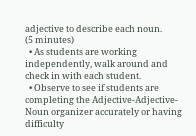adjective to describe each noun.
(5 minutes)
  • As students are working independently, walk around and check in with each student.
  • Observe to see if students are completing the Adjective-Adjective-Noun organizer accurately or having difficulty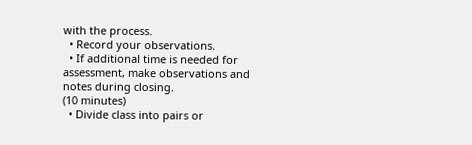with the process.
  • Record your observations.
  • If additional time is needed for assessment, make observations and notes during closing.
(10 minutes)
  • Divide class into pairs or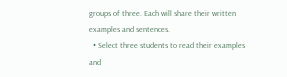groups of three. Each will share their written examples and sentences.
  • Select three students to read their examples and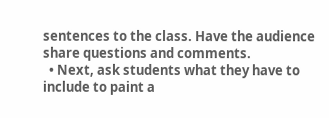sentences to the class. Have the audience share questions and comments.
  • Next, ask students what they have to include to paint a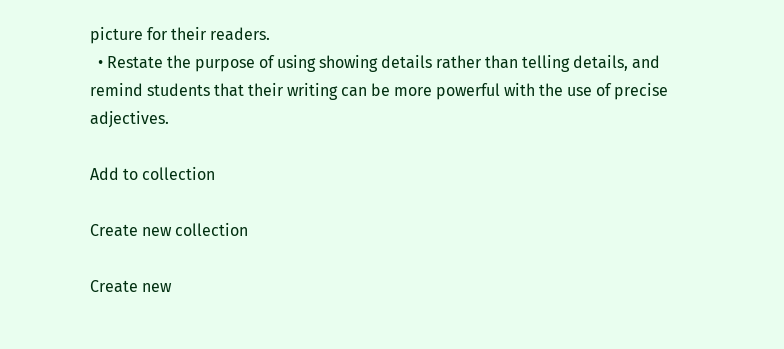picture for their readers.
  • Restate the purpose of using showing details rather than telling details, and remind students that their writing can be more powerful with the use of precise adjectives.

Add to collection

Create new collection

Create new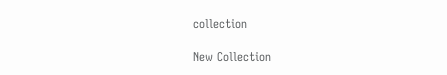collection

New Collection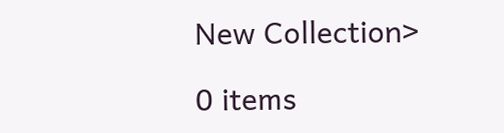New Collection>

0 items